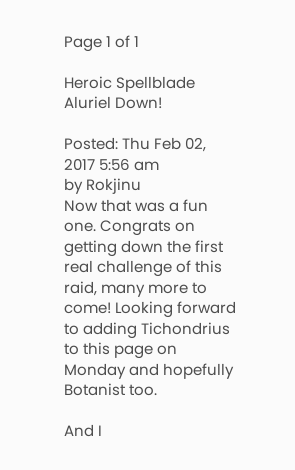Page 1 of 1

Heroic Spellblade Aluriel Down!

Posted: Thu Feb 02, 2017 5:56 am
by Rokjinu
Now that was a fun one. Congrats on getting down the first real challenge of this raid, many more to come! Looking forward to adding Tichondrius to this page on Monday and hopefully Botanist too.

And I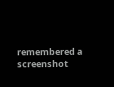remembered a screenshot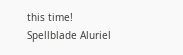this time!
Spellblade Aluriel